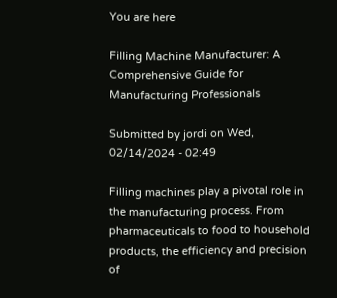You are here

Filling Machine Manufacturer: A Comprehensive Guide for Manufacturing Professionals

Submitted by jordi on Wed, 02/14/2024 - 02:49

Filling machines play a pivotal role in the manufacturing process. From pharmaceuticals to food to household products, the efficiency and precision of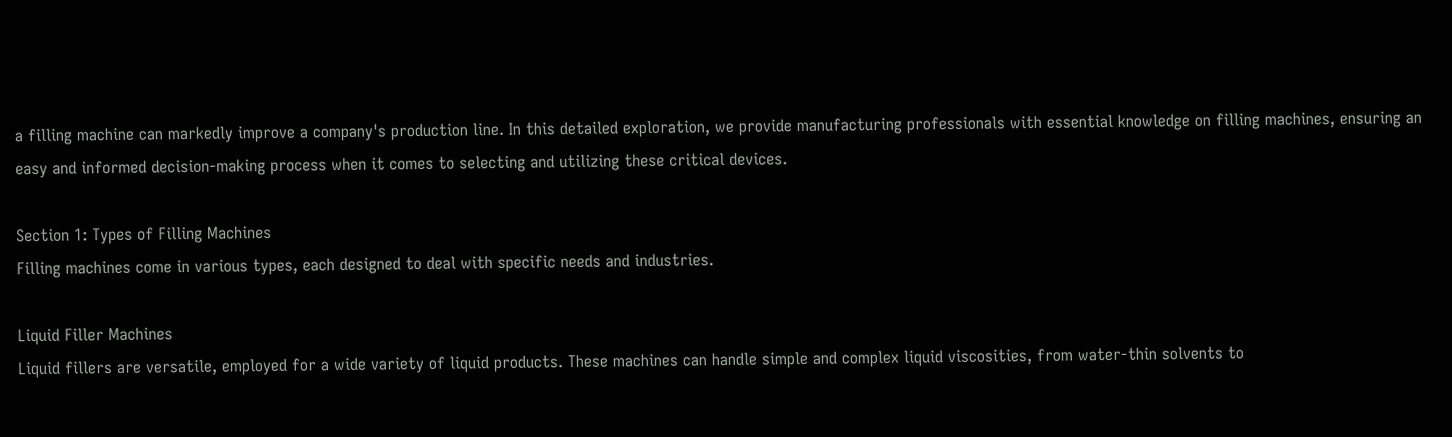a filling machine can markedly improve a company's production line. In this detailed exploration, we provide manufacturing professionals with essential knowledge on filling machines, ensuring an easy and informed decision-making process when it comes to selecting and utilizing these critical devices.

Section 1: Types of Filling Machines
Filling machines come in various types, each designed to deal with specific needs and industries.

Liquid Filler Machines
Liquid fillers are versatile, employed for a wide variety of liquid products. These machines can handle simple and complex liquid viscosities, from water-thin solvents to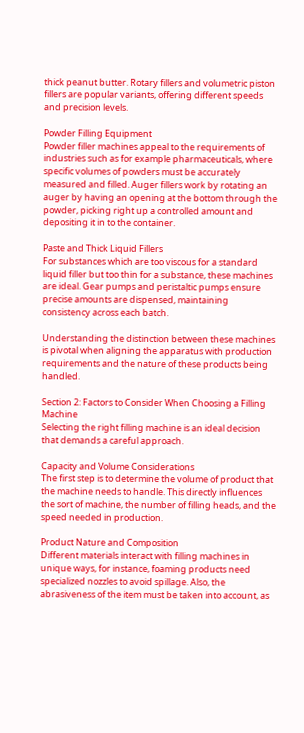thick peanut butter. Rotary fillers and volumetric piston fillers are popular variants, offering different speeds and precision levels.

Powder Filling Equipment
Powder filler machines appeal to the requirements of industries such as for example pharmaceuticals, where specific volumes of powders must be accurately measured and filled. Auger fillers work by rotating an auger by having an opening at the bottom through the powder, picking right up a controlled amount and depositing it in to the container.

Paste and Thick Liquid Fillers
For substances which are too viscous for a standard liquid filler but too thin for a substance, these machines are ideal. Gear pumps and peristaltic pumps ensure precise amounts are dispensed, maintaining consistency across each batch.

Understanding the distinction between these machines is pivotal when aligning the apparatus with production requirements and the nature of these products being handled.

Section 2: Factors to Consider When Choosing a Filling Machine
Selecting the right filling machine is an ideal decision that demands a careful approach.

Capacity and Volume Considerations
The first step is to determine the volume of product that the machine needs to handle. This directly influences the sort of machine, the number of filling heads, and the speed needed in production.

Product Nature and Composition
Different materials interact with filling machines in unique ways, for instance, foaming products need specialized nozzles to avoid spillage. Also, the abrasiveness of the item must be taken into account, as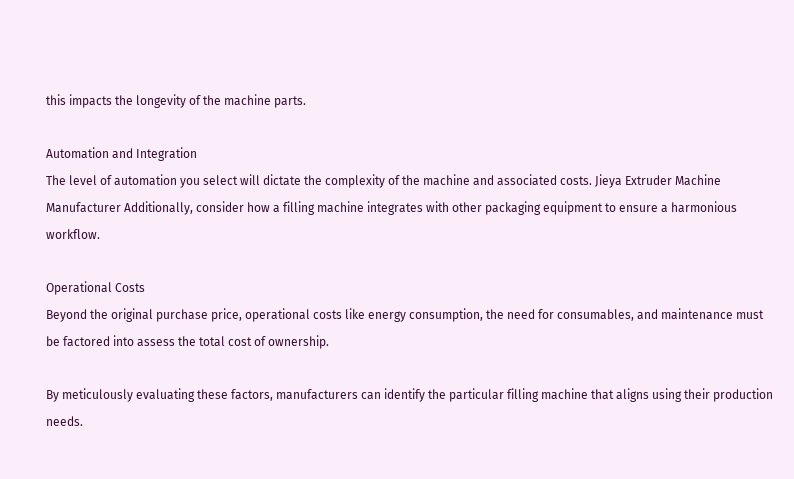this impacts the longevity of the machine parts.

Automation and Integration
The level of automation you select will dictate the complexity of the machine and associated costs. Jieya Extruder Machine Manufacturer Additionally, consider how a filling machine integrates with other packaging equipment to ensure a harmonious workflow.

Operational Costs
Beyond the original purchase price, operational costs like energy consumption, the need for consumables, and maintenance must be factored into assess the total cost of ownership.

By meticulously evaluating these factors, manufacturers can identify the particular filling machine that aligns using their production needs.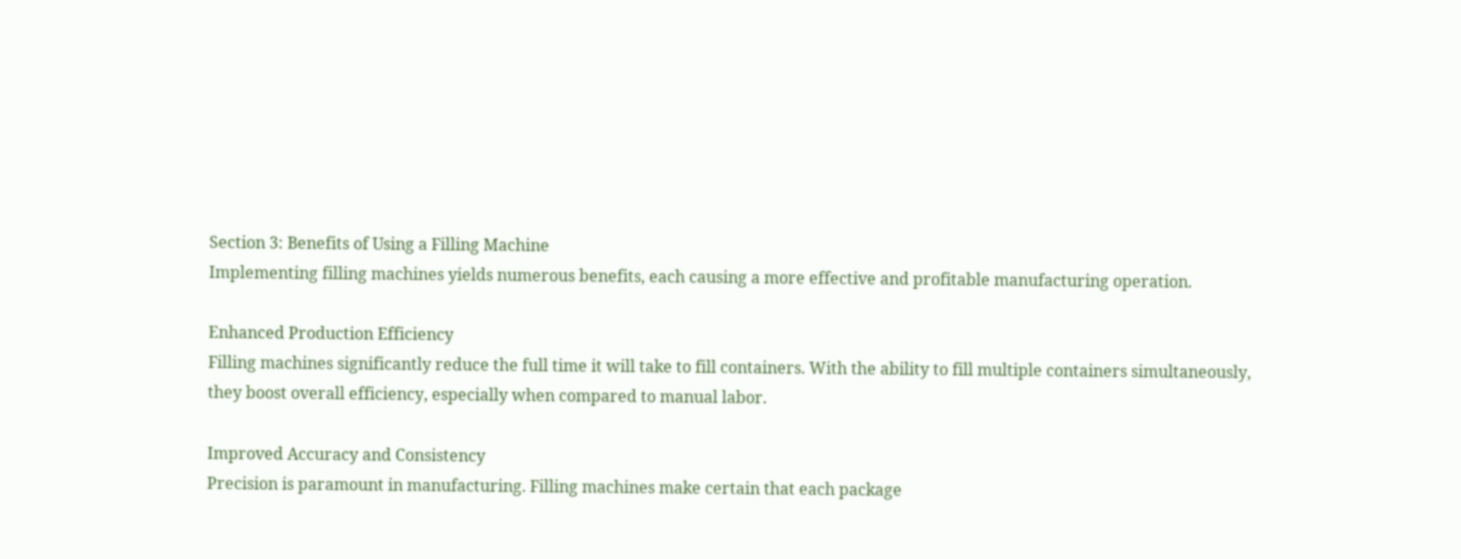Section 3: Benefits of Using a Filling Machine
Implementing filling machines yields numerous benefits, each causing a more effective and profitable manufacturing operation.

Enhanced Production Efficiency
Filling machines significantly reduce the full time it will take to fill containers. With the ability to fill multiple containers simultaneously, they boost overall efficiency, especially when compared to manual labor.

Improved Accuracy and Consistency
Precision is paramount in manufacturing. Filling machines make certain that each package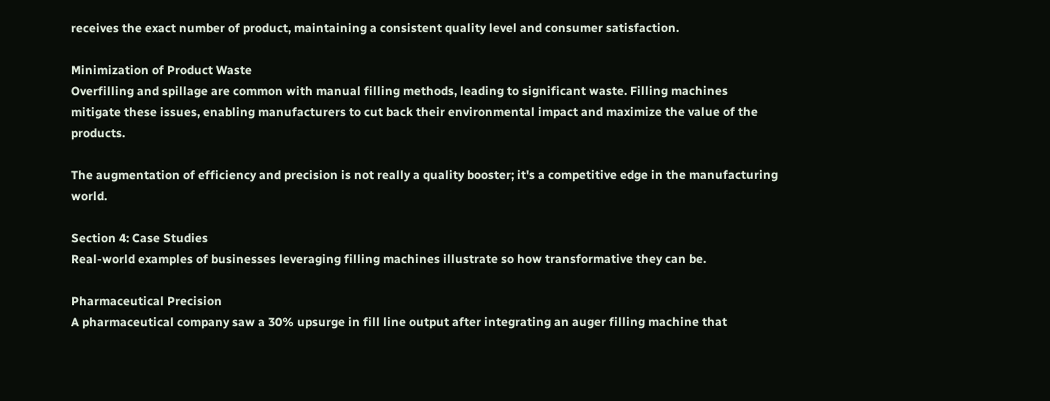receives the exact number of product, maintaining a consistent quality level and consumer satisfaction.

Minimization of Product Waste
Overfilling and spillage are common with manual filling methods, leading to significant waste. Filling machines mitigate these issues, enabling manufacturers to cut back their environmental impact and maximize the value of the products.

The augmentation of efficiency and precision is not really a quality booster; it's a competitive edge in the manufacturing world.

Section 4: Case Studies
Real-world examples of businesses leveraging filling machines illustrate so how transformative they can be.

Pharmaceutical Precision
A pharmaceutical company saw a 30% upsurge in fill line output after integrating an auger filling machine that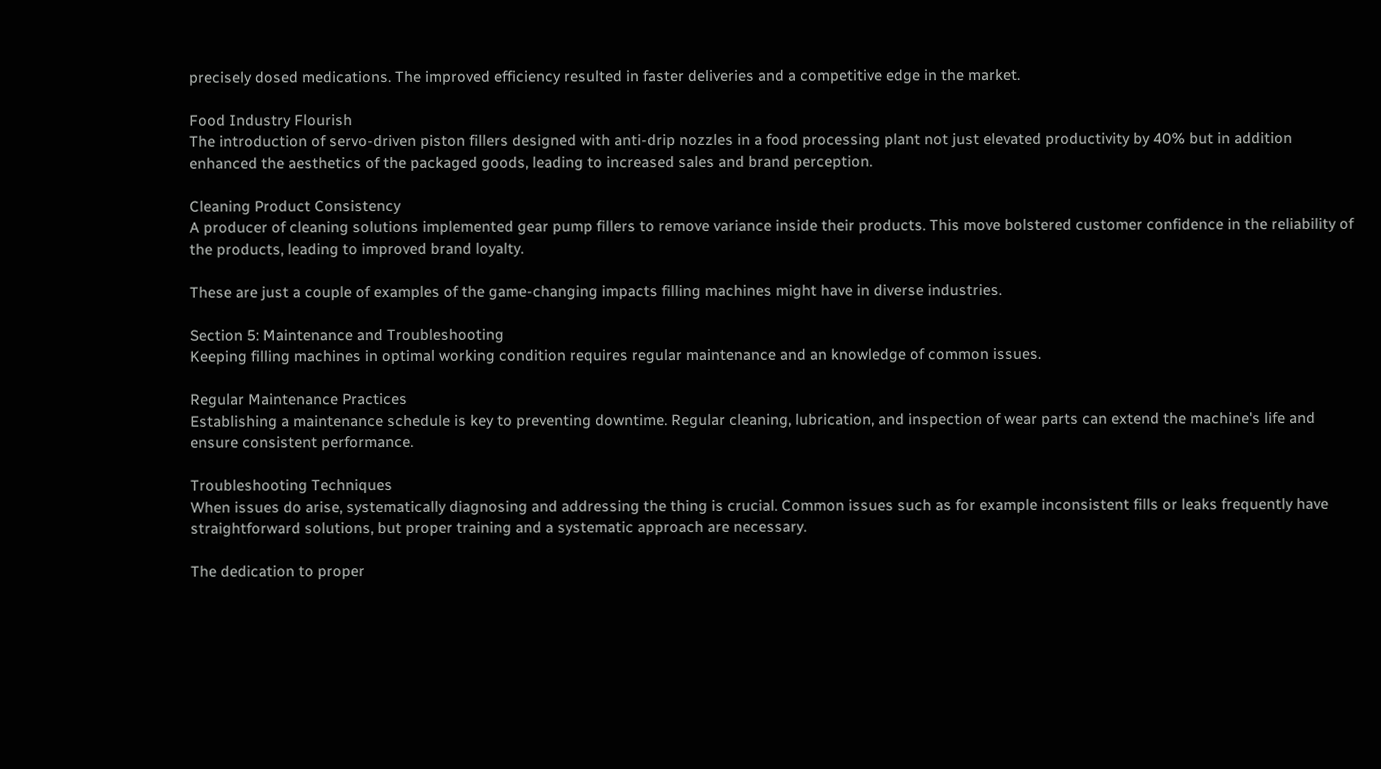precisely dosed medications. The improved efficiency resulted in faster deliveries and a competitive edge in the market.

Food Industry Flourish
The introduction of servo-driven piston fillers designed with anti-drip nozzles in a food processing plant not just elevated productivity by 40% but in addition enhanced the aesthetics of the packaged goods, leading to increased sales and brand perception.

Cleaning Product Consistency
A producer of cleaning solutions implemented gear pump fillers to remove variance inside their products. This move bolstered customer confidence in the reliability of the products, leading to improved brand loyalty.

These are just a couple of examples of the game-changing impacts filling machines might have in diverse industries.

Section 5: Maintenance and Troubleshooting
Keeping filling machines in optimal working condition requires regular maintenance and an knowledge of common issues.

Regular Maintenance Practices
Establishing a maintenance schedule is key to preventing downtime. Regular cleaning, lubrication, and inspection of wear parts can extend the machine's life and ensure consistent performance.

Troubleshooting Techniques
When issues do arise, systematically diagnosing and addressing the thing is crucial. Common issues such as for example inconsistent fills or leaks frequently have straightforward solutions, but proper training and a systematic approach are necessary.

The dedication to proper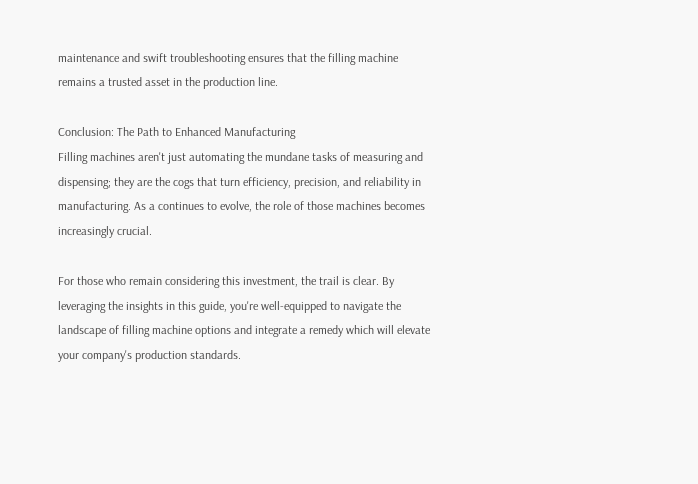maintenance and swift troubleshooting ensures that the filling machine remains a trusted asset in the production line.

Conclusion: The Path to Enhanced Manufacturing
Filling machines aren't just automating the mundane tasks of measuring and dispensing; they are the cogs that turn efficiency, precision, and reliability in manufacturing. As a continues to evolve, the role of those machines becomes increasingly crucial.

For those who remain considering this investment, the trail is clear. By leveraging the insights in this guide, you're well-equipped to navigate the landscape of filling machine options and integrate a remedy which will elevate your company's production standards.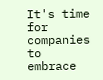It's time for companies to embrace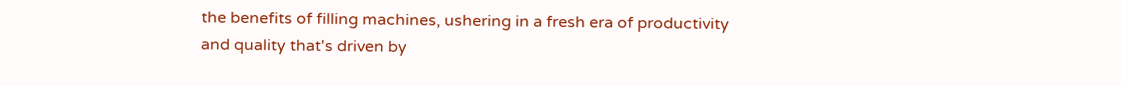the benefits of filling machines, ushering in a fresh era of productivity and quality that's driven by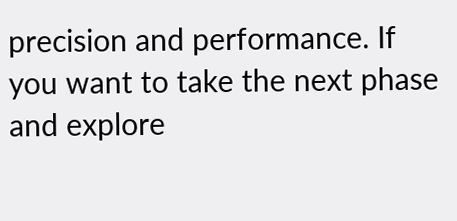precision and performance. If you want to take the next phase and explore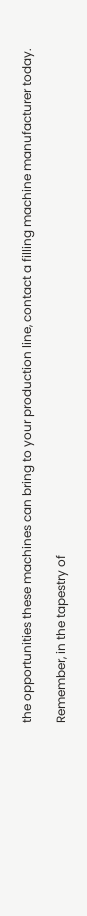the opportunities these machines can bring to your production line, contact a filling machine manufacturer today.

Remember, in the tapestry of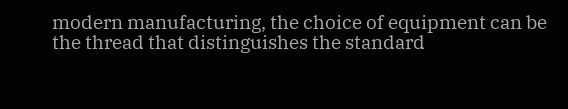modern manufacturing, the choice of equipment can be the thread that distinguishes the standard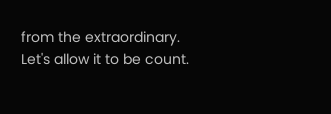from the extraordinary. Let's allow it to be count.